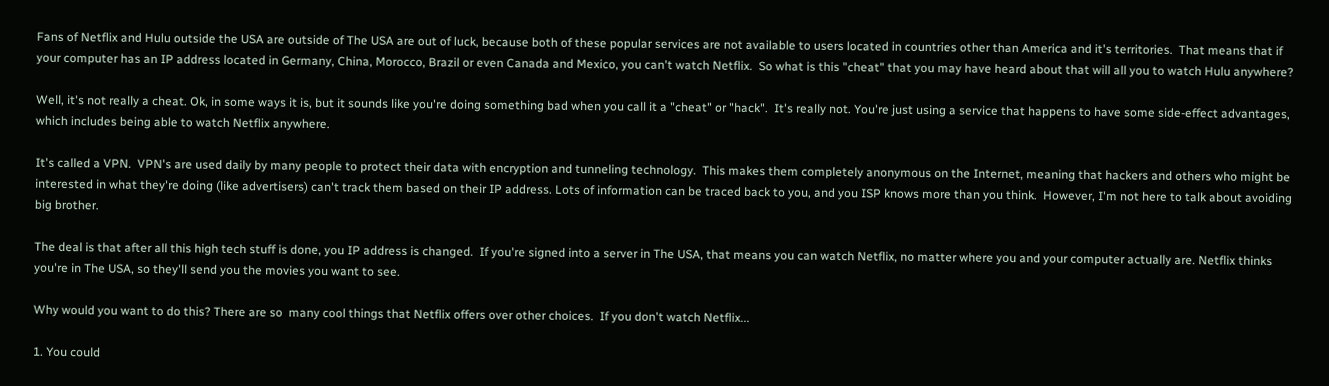Fans of Netflix and Hulu outside the USA are outside of The USA are out of luck, because both of these popular services are not available to users located in countries other than America and it's territories.  That means that if your computer has an IP address located in Germany, China, Morocco, Brazil or even Canada and Mexico, you can't watch Netflix.  So what is this "cheat" that you may have heard about that will all you to watch Hulu anywhere?

Well, it's not really a cheat. Ok, in some ways it is, but it sounds like you're doing something bad when you call it a "cheat" or "hack".  It's really not. You're just using a service that happens to have some side-effect advantages, which includes being able to watch Netflix anywhere.

It's called a VPN.  VPN's are used daily by many people to protect their data with encryption and tunneling technology.  This makes them completely anonymous on the Internet, meaning that hackers and others who might be interested in what they're doing (like advertisers) can't track them based on their IP address. Lots of information can be traced back to you, and you ISP knows more than you think.  However, I'm not here to talk about avoiding big brother.

The deal is that after all this high tech stuff is done, you IP address is changed.  If you're signed into a server in The USA, that means you can watch Netflix, no matter where you and your computer actually are. Netflix thinks you're in The USA, so they'll send you the movies you want to see.

Why would you want to do this? There are so  many cool things that Netflix offers over other choices.  If you don't watch Netflix...

1. You could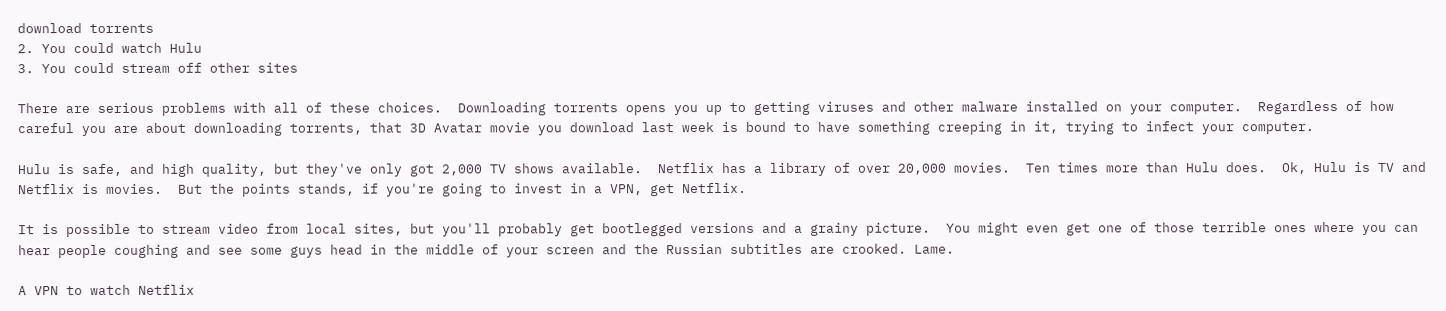download torrents
2. You could watch Hulu
3. You could stream off other sites

There are serious problems with all of these choices.  Downloading torrents opens you up to getting viruses and other malware installed on your computer.  Regardless of how careful you are about downloading torrents, that 3D Avatar movie you download last week is bound to have something creeping in it, trying to infect your computer.

Hulu is safe, and high quality, but they've only got 2,000 TV shows available.  Netflix has a library of over 20,000 movies.  Ten times more than Hulu does.  Ok, Hulu is TV and Netflix is movies.  But the points stands, if you're going to invest in a VPN, get Netflix.

It is possible to stream video from local sites, but you'll probably get bootlegged versions and a grainy picture.  You might even get one of those terrible ones where you can hear people coughing and see some guys head in the middle of your screen and the Russian subtitles are crooked. Lame.

A VPN to watch Netflix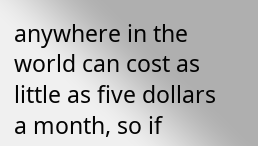anywhere in the world can cost as little as five dollars a month, so if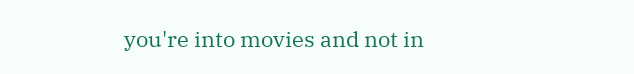you're into movies and not in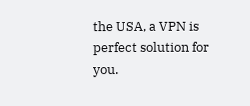the USA, a VPN is perfect solution for you.